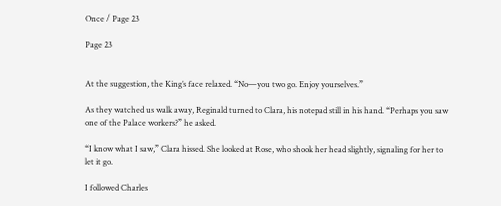Once / Page 23

Page 23


At the suggestion, the King’s face relaxed. “No—you two go. Enjoy yourselves.”

As they watched us walk away, Reginald turned to Clara, his notepad still in his hand. “Perhaps you saw one of the Palace workers?” he asked.

“I know what I saw,” Clara hissed. She looked at Rose, who shook her head slightly, signaling for her to let it go.

I followed Charles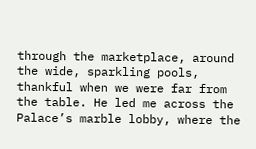through the marketplace, around the wide, sparkling pools, thankful when we were far from the table. He led me across the Palace’s marble lobby, where the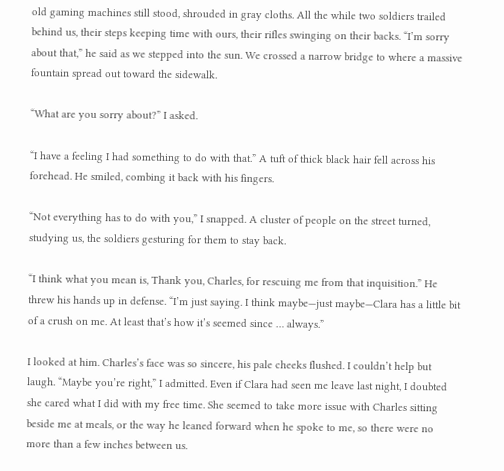old gaming machines still stood, shrouded in gray cloths. All the while two soldiers trailed behind us, their steps keeping time with ours, their rifles swinging on their backs. “I’m sorry about that,” he said as we stepped into the sun. We crossed a narrow bridge to where a massive fountain spread out toward the sidewalk.

“What are you sorry about?” I asked.

“I have a feeling I had something to do with that.” A tuft of thick black hair fell across his forehead. He smiled, combing it back with his fingers.

“Not everything has to do with you,” I snapped. A cluster of people on the street turned, studying us, the soldiers gesturing for them to stay back.

“I think what you mean is, Thank you, Charles, for rescuing me from that inquisition.” He threw his hands up in defense. “I’m just saying. I think maybe—just maybe—Clara has a little bit of a crush on me. At least that’s how it’s seemed since … always.”

I looked at him. Charles’s face was so sincere, his pale cheeks flushed. I couldn’t help but laugh. “Maybe you’re right,” I admitted. Even if Clara had seen me leave last night, I doubted she cared what I did with my free time. She seemed to take more issue with Charles sitting beside me at meals, or the way he leaned forward when he spoke to me, so there were no more than a few inches between us.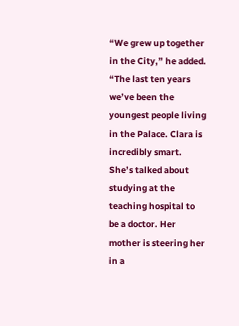“We grew up together in the City,” he added. “The last ten years we’ve been the youngest people living in the Palace. Clara is incredibly smart. She’s talked about studying at the teaching hospital to be a doctor. Her mother is steering her in a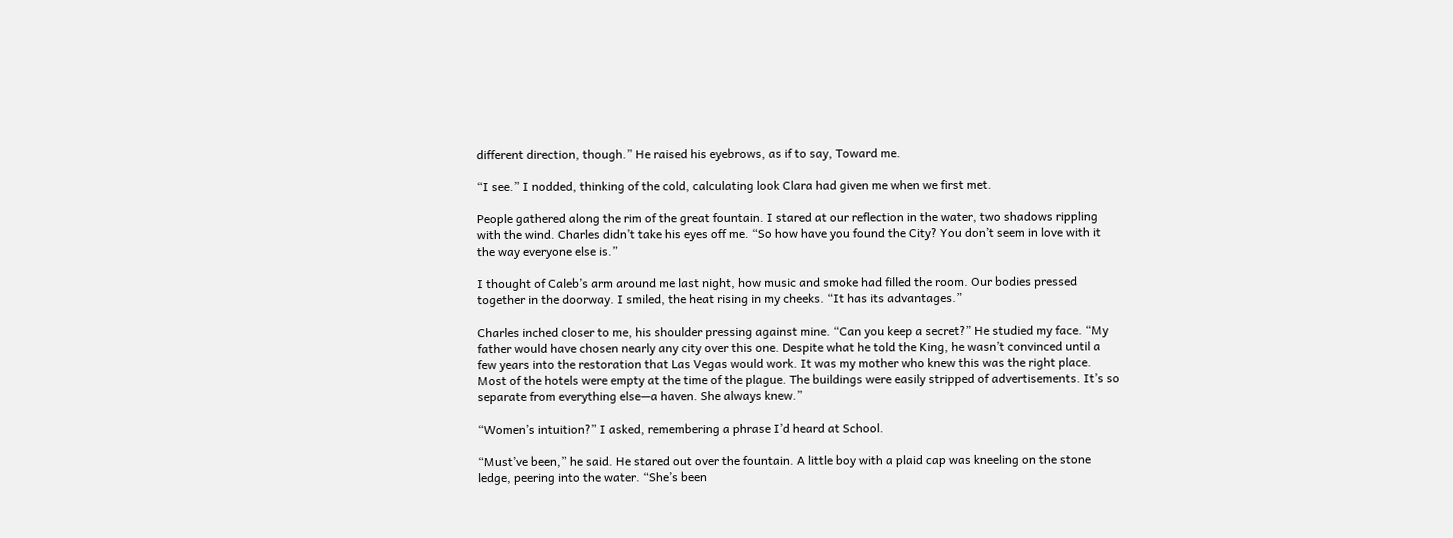different direction, though.” He raised his eyebrows, as if to say, Toward me.

“I see.” I nodded, thinking of the cold, calculating look Clara had given me when we first met.

People gathered along the rim of the great fountain. I stared at our reflection in the water, two shadows rippling with the wind. Charles didn’t take his eyes off me. “So how have you found the City? You don’t seem in love with it the way everyone else is.”

I thought of Caleb’s arm around me last night, how music and smoke had filled the room. Our bodies pressed together in the doorway. I smiled, the heat rising in my cheeks. “It has its advantages.”

Charles inched closer to me, his shoulder pressing against mine. “Can you keep a secret?” He studied my face. “My father would have chosen nearly any city over this one. Despite what he told the King, he wasn’t convinced until a few years into the restoration that Las Vegas would work. It was my mother who knew this was the right place. Most of the hotels were empty at the time of the plague. The buildings were easily stripped of advertisements. It’s so separate from everything else—a haven. She always knew.”

“Women’s intuition?” I asked, remembering a phrase I’d heard at School.

“Must’ve been,” he said. He stared out over the fountain. A little boy with a plaid cap was kneeling on the stone ledge, peering into the water. “She’s been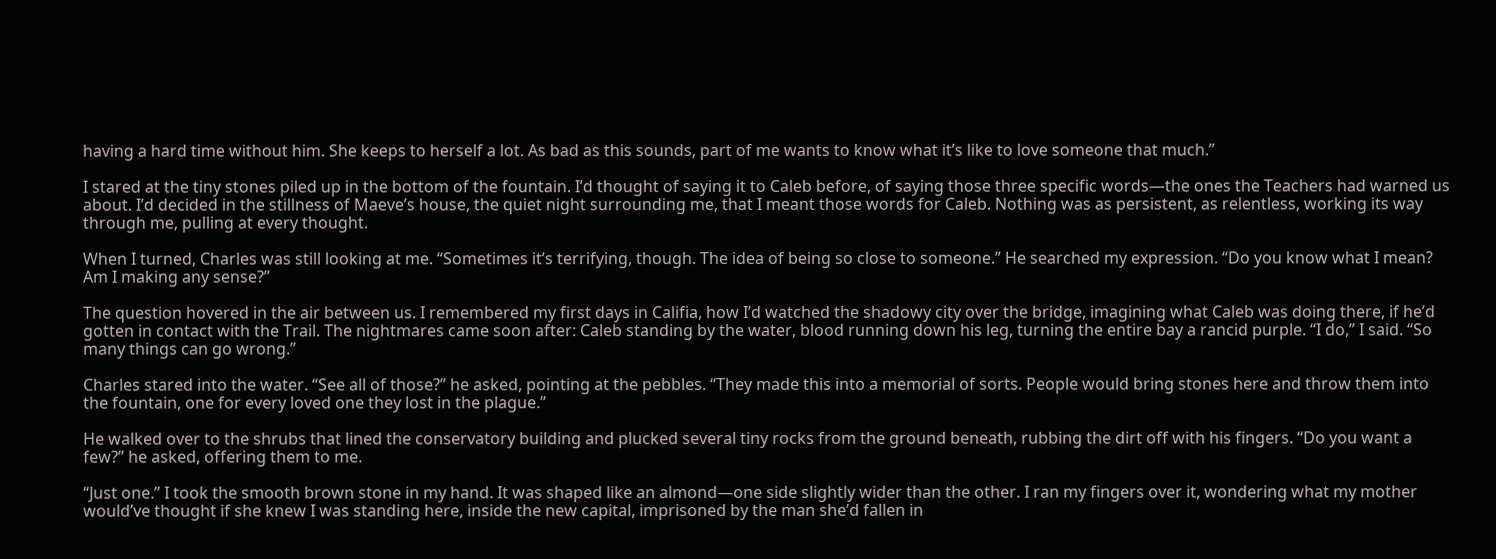having a hard time without him. She keeps to herself a lot. As bad as this sounds, part of me wants to know what it’s like to love someone that much.”

I stared at the tiny stones piled up in the bottom of the fountain. I’d thought of saying it to Caleb before, of saying those three specific words—the ones the Teachers had warned us about. I’d decided in the stillness of Maeve’s house, the quiet night surrounding me, that I meant those words for Caleb. Nothing was as persistent, as relentless, working its way through me, pulling at every thought.

When I turned, Charles was still looking at me. “Sometimes it’s terrifying, though. The idea of being so close to someone.” He searched my expression. “Do you know what I mean? Am I making any sense?”

The question hovered in the air between us. I remembered my first days in Califia, how I’d watched the shadowy city over the bridge, imagining what Caleb was doing there, if he’d gotten in contact with the Trail. The nightmares came soon after: Caleb standing by the water, blood running down his leg, turning the entire bay a rancid purple. “I do,” I said. “So many things can go wrong.”

Charles stared into the water. “See all of those?” he asked, pointing at the pebbles. “They made this into a memorial of sorts. People would bring stones here and throw them into the fountain, one for every loved one they lost in the plague.”

He walked over to the shrubs that lined the conservatory building and plucked several tiny rocks from the ground beneath, rubbing the dirt off with his fingers. “Do you want a few?” he asked, offering them to me.

“Just one.” I took the smooth brown stone in my hand. It was shaped like an almond—one side slightly wider than the other. I ran my fingers over it, wondering what my mother would’ve thought if she knew I was standing here, inside the new capital, imprisoned by the man she’d fallen in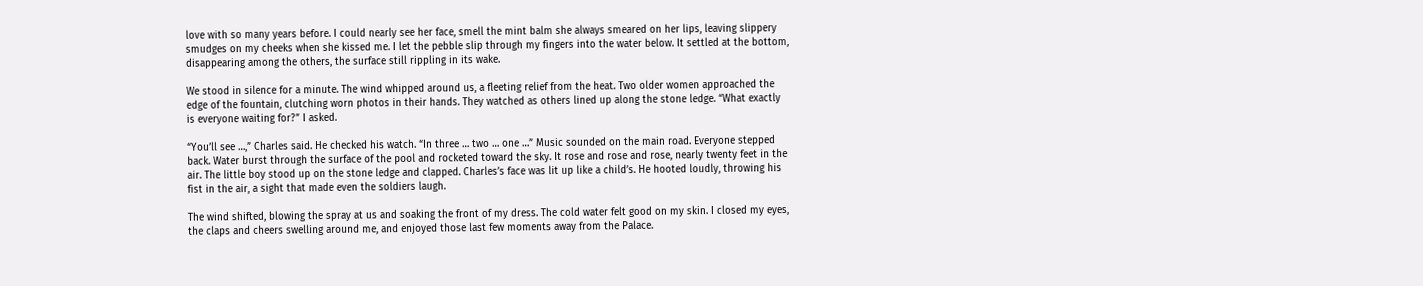love with so many years before. I could nearly see her face, smell the mint balm she always smeared on her lips, leaving slippery smudges on my cheeks when she kissed me. I let the pebble slip through my fingers into the water below. It settled at the bottom, disappearing among the others, the surface still rippling in its wake.

We stood in silence for a minute. The wind whipped around us, a fleeting relief from the heat. Two older women approached the edge of the fountain, clutching worn photos in their hands. They watched as others lined up along the stone ledge. “What exactly is everyone waiting for?” I asked.

“You’ll see …,” Charles said. He checked his watch. “In three … two … one …” Music sounded on the main road. Everyone stepped back. Water burst through the surface of the pool and rocketed toward the sky. It rose and rose and rose, nearly twenty feet in the air. The little boy stood up on the stone ledge and clapped. Charles’s face was lit up like a child’s. He hooted loudly, throwing his fist in the air, a sight that made even the soldiers laugh.

The wind shifted, blowing the spray at us and soaking the front of my dress. The cold water felt good on my skin. I closed my eyes, the claps and cheers swelling around me, and enjoyed those last few moments away from the Palace.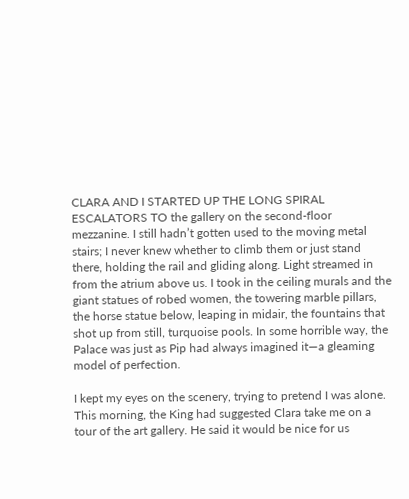CLARA AND I STARTED UP THE LONG SPIRAL ESCALATORS TO the gallery on the second-floor mezzanine. I still hadn’t gotten used to the moving metal stairs; I never knew whether to climb them or just stand there, holding the rail and gliding along. Light streamed in from the atrium above us. I took in the ceiling murals and the giant statues of robed women, the towering marble pillars, the horse statue below, leaping in midair, the fountains that shot up from still, turquoise pools. In some horrible way, the Palace was just as Pip had always imagined it—a gleaming model of perfection.

I kept my eyes on the scenery, trying to pretend I was alone. This morning, the King had suggested Clara take me on a tour of the art gallery. He said it would be nice for us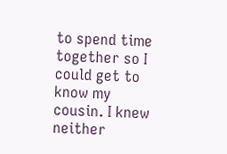to spend time together so I could get to know my cousin. I knew neither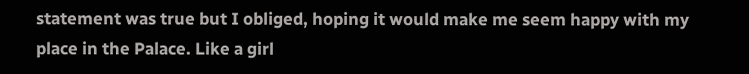statement was true but I obliged, hoping it would make me seem happy with my place in the Palace. Like a girl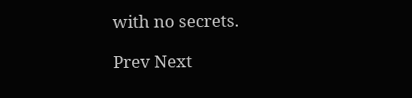with no secrets.

Prev Next